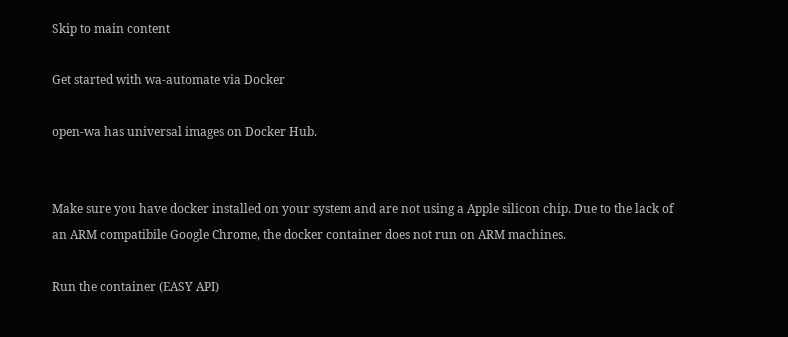Skip to main content

Get started with wa-automate via Docker

open-wa has universal images on Docker Hub.


Make sure you have docker installed on your system and are not using a Apple silicon chip. Due to the lack of an ARM compatibile Google Chrome, the docker container does not run on ARM machines.

Run the container (EASY API)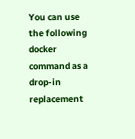You can use the following docker command as a drop-in replacement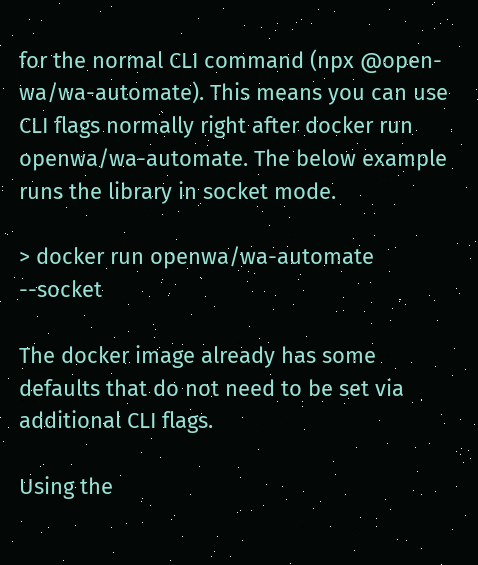for the normal CLI command (npx @open-wa/wa-automate). This means you can use CLI flags normally right after docker run openwa/wa-automate. The below example runs the library in socket mode.

> docker run openwa/wa-automate --socket

The docker image already has some defaults that do not need to be set via additional CLI flags.

Using the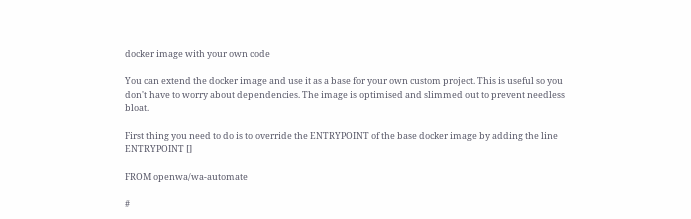docker image with your own code

You can extend the docker image and use it as a base for your own custom project. This is useful so you don't have to worry about dependencies. The image is optimised and slimmed out to prevent needless bloat.

First thing you need to do is to override the ENTRYPOINT of the base docker image by adding the line ENTRYPOINT []

FROM openwa/wa-automate

#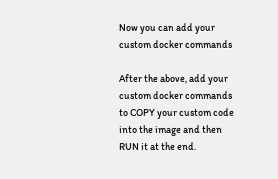Now you can add your custom docker commands

After the above, add your custom docker commands to COPY your custom code into the image and then RUN it at the end.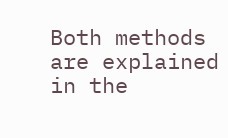Both methods are explained in the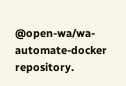@open-wa/wa-automate-docker repository.